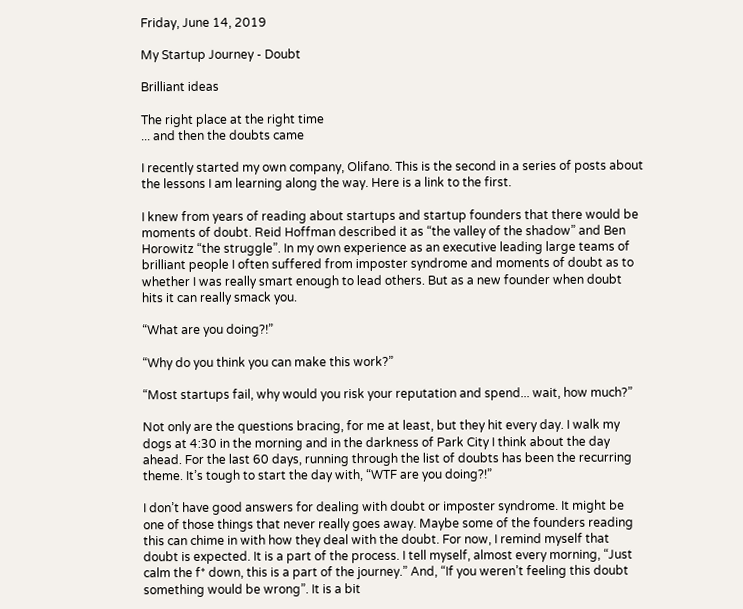Friday, June 14, 2019

My Startup Journey - Doubt

Brilliant ideas

The right place at the right time
... and then the doubts came

I recently started my own company, Olifano. This is the second in a series of posts about the lessons I am learning along the way. Here is a link to the first.

I knew from years of reading about startups and startup founders that there would be moments of doubt. Reid Hoffman described it as “the valley of the shadow” and Ben Horowitz “the struggle”. In my own experience as an executive leading large teams of brilliant people I often suffered from imposter syndrome and moments of doubt as to whether I was really smart enough to lead others. But as a new founder when doubt hits it can really smack you.

“What are you doing?!”

“Why do you think you can make this work?”

“Most startups fail, why would you risk your reputation and spend... wait, how much?”

Not only are the questions bracing, for me at least, but they hit every day. I walk my dogs at 4:30 in the morning and in the darkness of Park City I think about the day ahead. For the last 60 days, running through the list of doubts has been the recurring theme. It’s tough to start the day with, “WTF are you doing?!”

I don’t have good answers for dealing with doubt or imposter syndrome. It might be one of those things that never really goes away. Maybe some of the founders reading this can chime in with how they deal with the doubt. For now, I remind myself that doubt is expected. It is a part of the process. I tell myself, almost every morning, “Just calm the f* down, this is a part of the journey.” And, “If you weren’t feeling this doubt something would be wrong”. It is a bit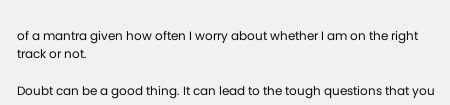of a mantra given how often I worry about whether I am on the right track or not.

Doubt can be a good thing. It can lead to the tough questions that you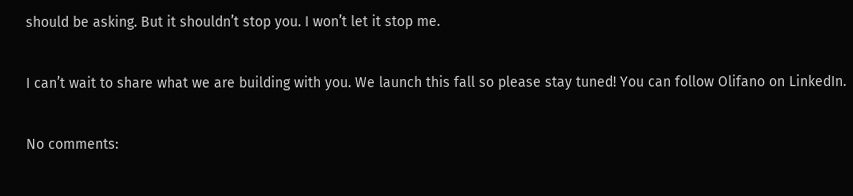should be asking. But it shouldn’t stop you. I won’t let it stop me.

I can’t wait to share what we are building with you. We launch this fall so please stay tuned! You can follow Olifano on LinkedIn.

No comments: